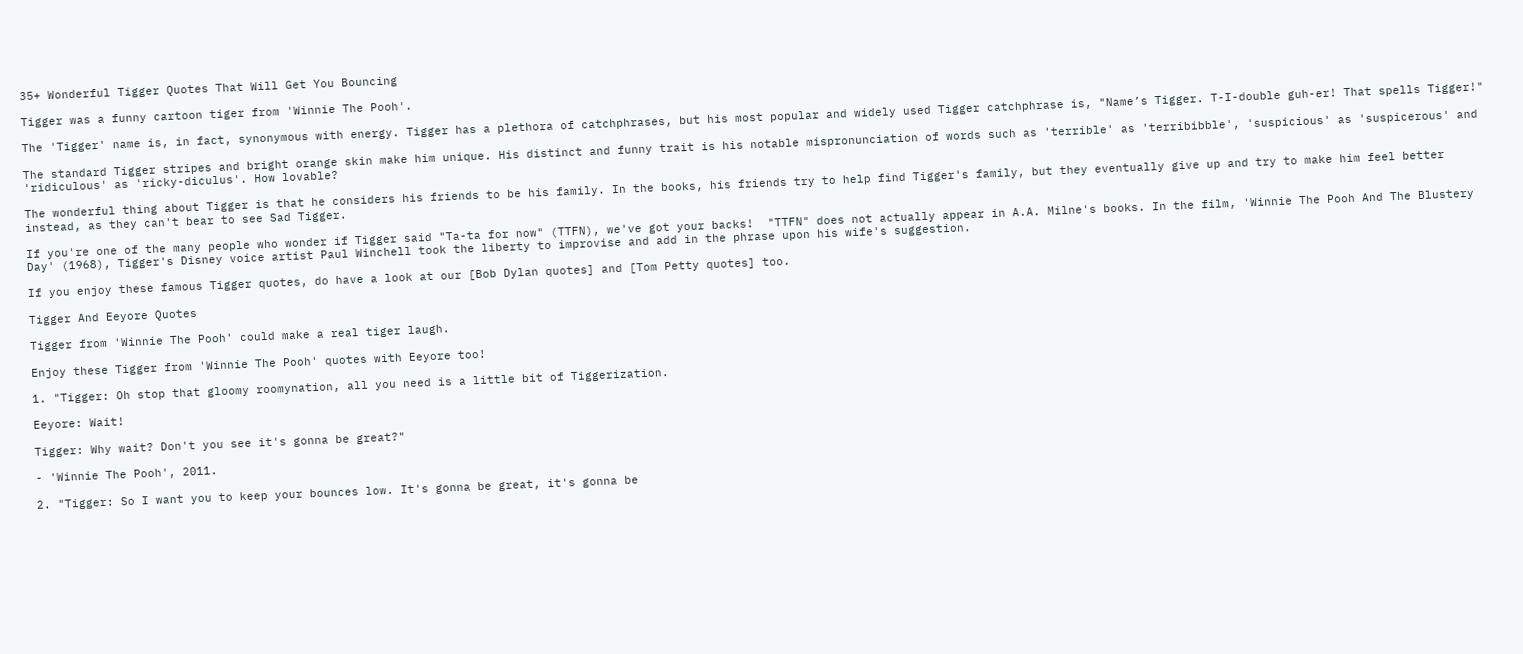35+ Wonderful Tigger Quotes That Will Get You Bouncing

Tigger was a funny cartoon tiger from 'Winnie The Pooh'.

The 'Tigger' name is, in fact, synonymous with energy. Tigger has a plethora of catchphrases, but his most popular and widely used Tigger catchphrase is, "Name’s Tigger. T-I-double guh-er! That spells Tigger!"

The standard Tigger stripes and bright orange skin make him unique. His distinct and funny trait is his notable mispronunciation of words such as 'terrible' as 'terribibble', 'suspicious' as 'suspicerous' and 'ridiculous' as 'ricky-diculus'. How lovable?

The wonderful thing about Tigger is that he considers his friends to be his family. In the books, his friends try to help find Tigger's family, but they eventually give up and try to make him feel better instead, as they can't bear to see Sad Tigger.

If you're one of the many people who wonder if Tigger said "Ta-ta for now" (TTFN), we've got your backs!  "TTFN" does not actually appear in A.A. Milne's books. In the film, 'Winnie The Pooh And The Blustery Day' (1968), Tigger's Disney voice artist Paul Winchell took the liberty to improvise and add in the phrase upon his wife's suggestion.

If you enjoy these famous Tigger quotes, do have a look at our [Bob Dylan quotes] and [Tom Petty quotes] too.

Tigger And Eeyore Quotes

Tigger from 'Winnie The Pooh' could make a real tiger laugh.

Enjoy these Tigger from 'Winnie The Pooh' quotes with Eeyore too!

1. "Tigger: Oh stop that gloomy roomynation, all you need is a little bit of Tiggerization.

Eeyore: Wait!

Tigger: Why wait? Don't you see it's gonna be great?"

- 'Winnie The Pooh', 2011.

2. "Tigger: So I want you to keep your bounces low. It's gonna be great, it's gonna be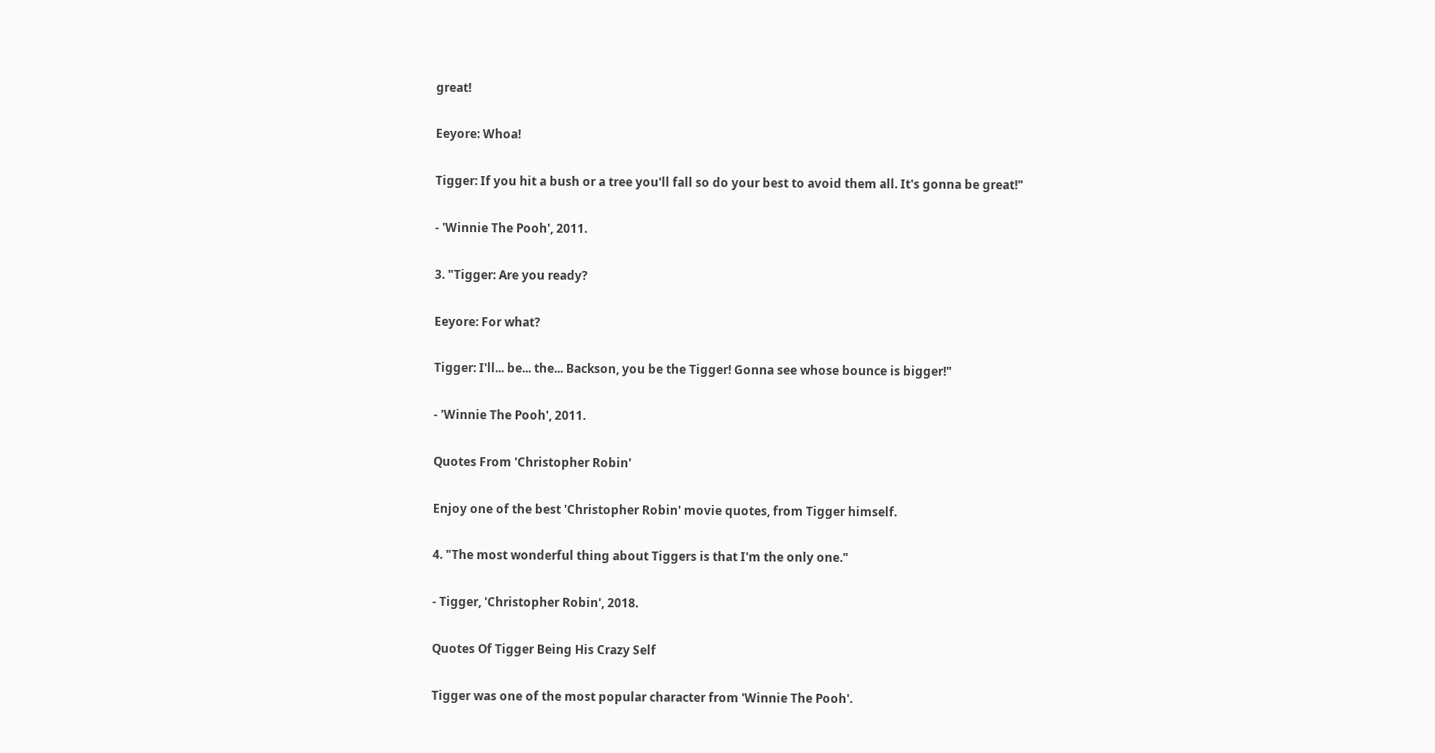great!

Eeyore: Whoa!

Tigger: If you hit a bush or a tree you'll fall so do your best to avoid them all. It's gonna be great!"

- 'Winnie The Pooh', 2011.

3. "Tigger: Are you ready?

Eeyore: For what?

Tigger: I'll... be... the... Backson, you be the Tigger! Gonna see whose bounce is bigger!"

- 'Winnie The Pooh', 2011.

Quotes From 'Christopher Robin'

Enjoy one of the best 'Christopher Robin' movie quotes, from Tigger himself.

4. "The most wonderful thing about Tiggers is that I'm the only one."

- Tigger, 'Christopher Robin', 2018.

Quotes Of Tigger Being His Crazy Self

Tigger was one of the most popular character from 'Winnie The Pooh'.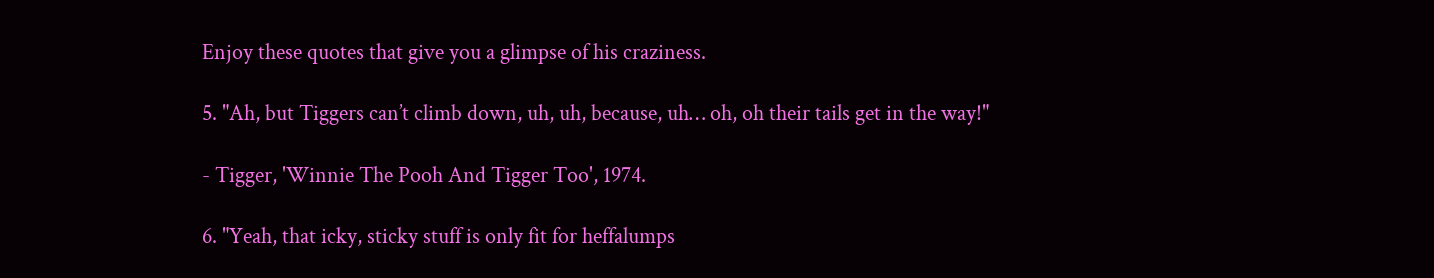Enjoy these quotes that give you a glimpse of his craziness.

5. "Ah, but Tiggers can’t climb down, uh, uh, because, uh… oh, oh their tails get in the way!"

- Tigger, 'Winnie The Pooh And Tigger Too', 1974.

6. "Yeah, that icky, sticky stuff is only fit for heffalumps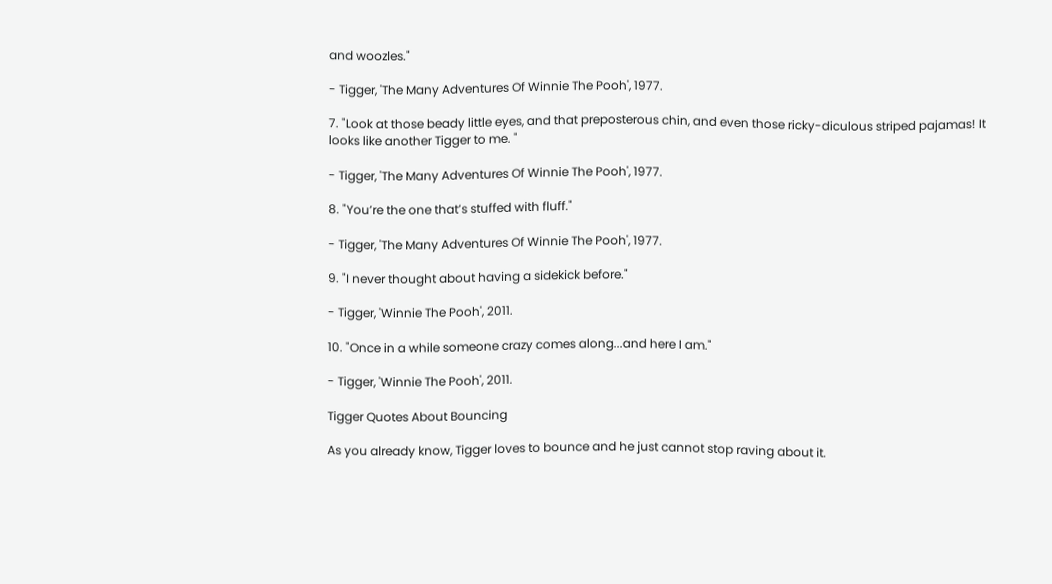and woozles."

- Tigger, 'The Many Adventures Of Winnie The Pooh', 1977.

7. "Look at those beady little eyes, and that preposterous chin, and even those ricky-diculous striped pajamas! It looks like another Tigger to me. "

- Tigger, 'The Many Adventures Of Winnie The Pooh', 1977.

8. "You’re the one that’s stuffed with fluff."

- Tigger, 'The Many Adventures Of Winnie The Pooh', 1977.

9. "I never thought about having a sidekick before."

- Tigger, 'Winnie The Pooh', 2011.

10. "Once in a while someone crazy comes along...and here I am."

- Tigger, 'Winnie The Pooh', 2011.

Tigger Quotes About Bouncing

As you already know, Tigger loves to bounce and he just cannot stop raving about it.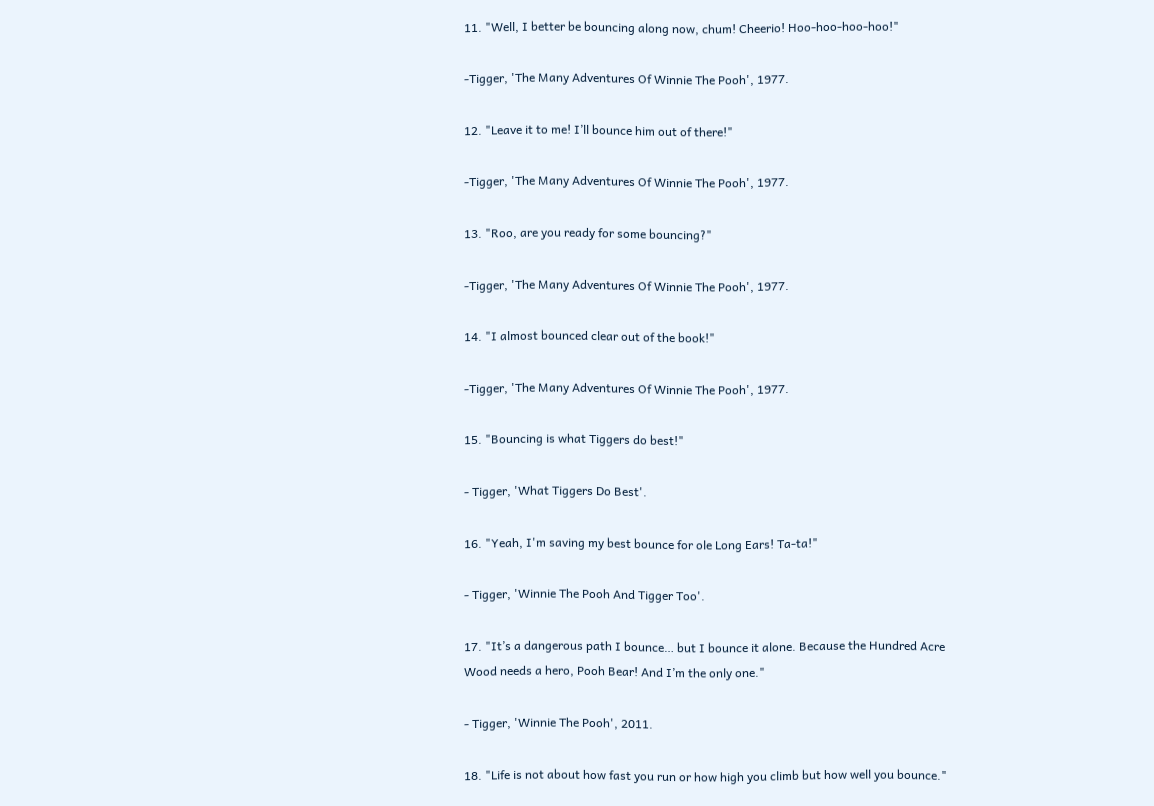11. "Well, I better be bouncing along now, chum! Cheerio! Hoo-hoo-hoo-hoo!"

-Tigger, 'The Many Adventures Of Winnie The Pooh', 1977.

12. "Leave it to me! I’ll bounce him out of there!"

-Tigger, 'The Many Adventures Of Winnie The Pooh', 1977.

13. "Roo, are you ready for some bouncing?"

-Tigger, 'The Many Adventures Of Winnie The Pooh', 1977.

14. "I almost bounced clear out of the book!"

-Tigger, 'The Many Adventures Of Winnie The Pooh', 1977.

15. "Bouncing is what Tiggers do best!"

- Tigger, 'What Tiggers Do Best'.

16. "Yeah, I'm saving my best bounce for ole Long Ears! Ta-ta!"

- Tigger, 'Winnie The Pooh And Tigger Too'.

17. "It’s a dangerous path I bounce… but I bounce it alone. Because the Hundred Acre Wood needs a hero, Pooh Bear! And I’m the only one."

- Tigger, 'Winnie The Pooh', 2011.

18. "Life is not about how fast you run or how high you climb but how well you bounce."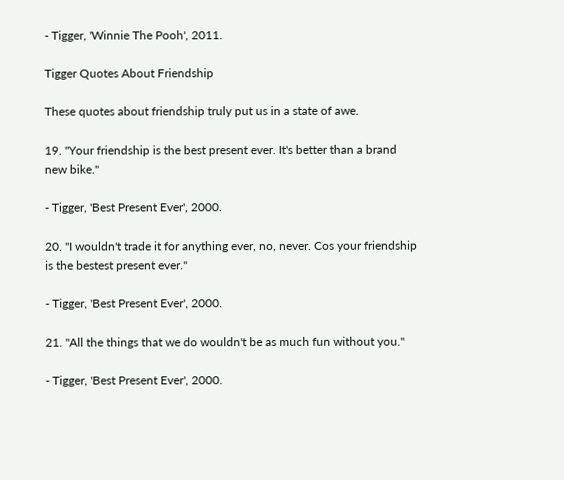- Tigger, 'Winnie The Pooh', 2011.

Tigger Quotes About Friendship

These quotes about friendship truly put us in a state of awe.

19. "Your friendship is the best present ever. It's better than a brand new bike."

- Tigger, 'Best Present Ever', 2000.

20. "I wouldn't trade it for anything ever, no, never. Cos your friendship is the bestest present ever."

- Tigger, 'Best Present Ever', 2000.

21. "All the things that we do wouldn't be as much fun without you."

- Tigger, 'Best Present Ever', 2000.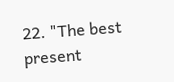22. "The best present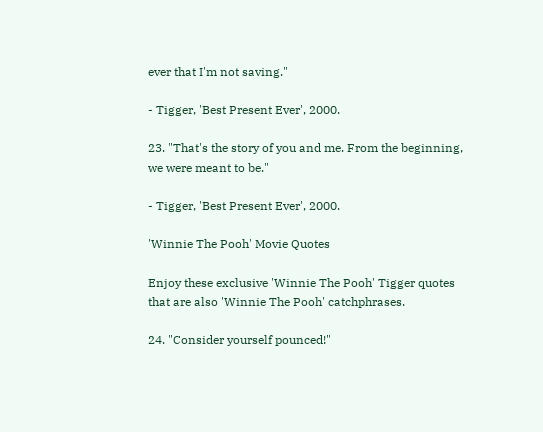ever that I'm not saving."

- Tigger, 'Best Present Ever', 2000.

23. "That's the story of you and me. From the beginning, we were meant to be."

- Tigger, 'Best Present Ever', 2000.

'Winnie The Pooh' Movie Quotes

Enjoy these exclusive 'Winnie The Pooh' Tigger quotes that are also 'Winnie The Pooh' catchphrases.

24. "Consider yourself pounced!"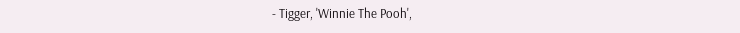- Tigger, 'Winnie The Pooh',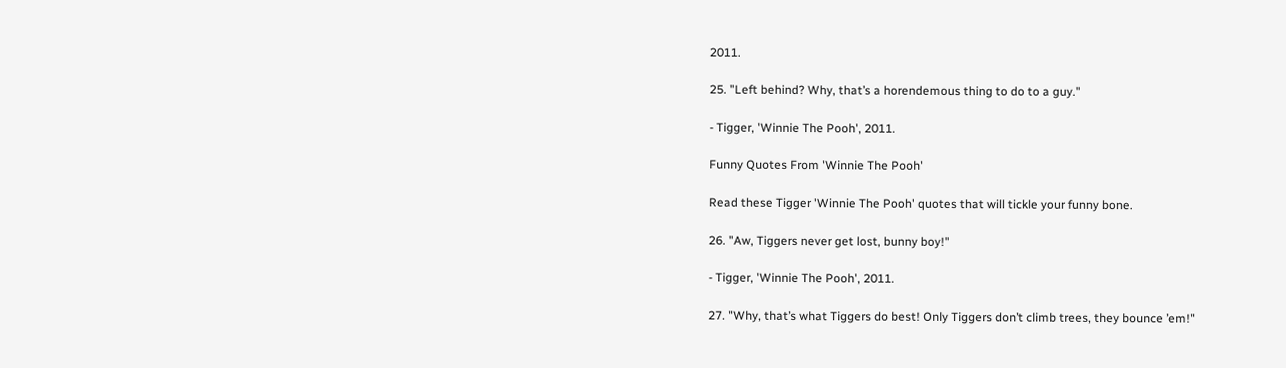2011.

25. "Left behind? Why, that’s a horendemous thing to do to a guy."

- Tigger, 'Winnie The Pooh', 2011.

Funny Quotes From 'Winnie The Pooh'

Read these Tigger 'Winnie The Pooh' quotes that will tickle your funny bone.

26. "Aw, Tiggers never get lost, bunny boy!"

- Tigger, 'Winnie The Pooh', 2011.

27. "Why, that’s what Tiggers do best! Only Tiggers don’t climb trees, they bounce ’em!"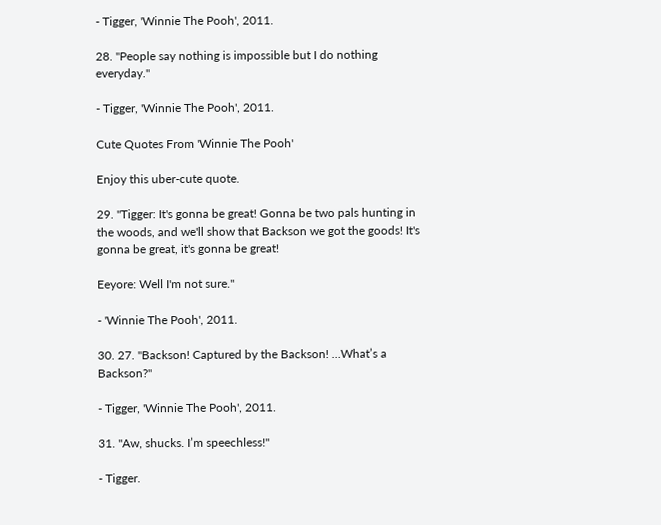- Tigger, 'Winnie The Pooh', 2011.

28. "People say nothing is impossible but I do nothing everyday."

- Tigger, 'Winnie The Pooh', 2011.

Cute Quotes From 'Winnie The Pooh'

Enjoy this uber-cute quote.

29. "Tigger: It's gonna be great! Gonna be two pals hunting in the woods, and we'll show that Backson we got the goods! It's gonna be great, it's gonna be great!

Eeyore: Well I'm not sure."

- 'Winnie The Pooh', 2011.

30. 27. "Backson! Captured by the Backson! …What’s a Backson?"

- Tigger, 'Winnie The Pooh', 2011.

31. "Aw, shucks. I’m speechless!"

- Tigger.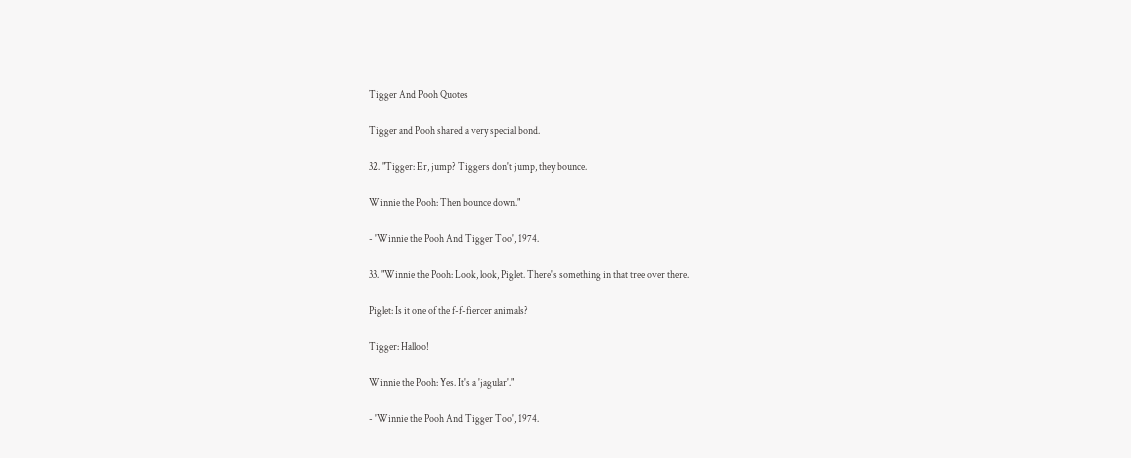Tigger And Pooh Quotes

Tigger and Pooh shared a very special bond.

32. "Tigger: Er, jump? Tiggers don't jump, they bounce.

Winnie the Pooh: Then bounce down."

- 'Winnie the Pooh And Tigger Too', 1974.

33. "Winnie the Pooh: Look, look, Piglet. There's something in that tree over there.

Piglet: Is it one of the f-f-fiercer animals?

Tigger: Halloo!

Winnie the Pooh: Yes. It's a 'jagular'."

- 'Winnie the Pooh And Tigger Too', 1974.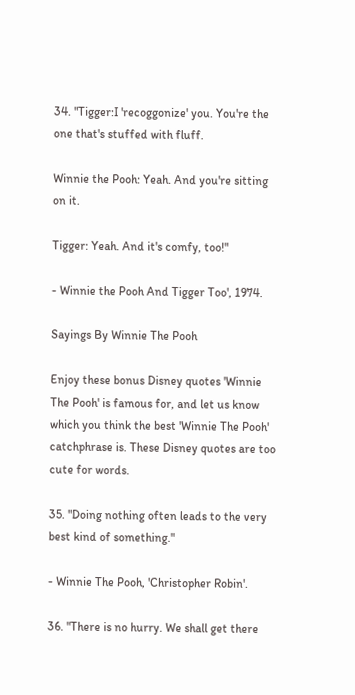34. "Tigger:I 'recoggonize' you. You're the one that's stuffed with fluff.

Winnie the Pooh: Yeah. And you're sitting on it.

Tigger: Yeah. And it's comfy, too!"

- Winnie the Pooh And Tigger Too', 1974.

Sayings By Winnie The Pooh

Enjoy these bonus Disney quotes 'Winnie The Pooh' is famous for, and let us know which you think the best 'Winnie The Pooh' catchphrase is. These Disney quotes are too cute for words.

35. "Doing nothing often leads to the very best kind of something."

- Winnie The Pooh, 'Christopher Robin'.

36. "There is no hurry. We shall get there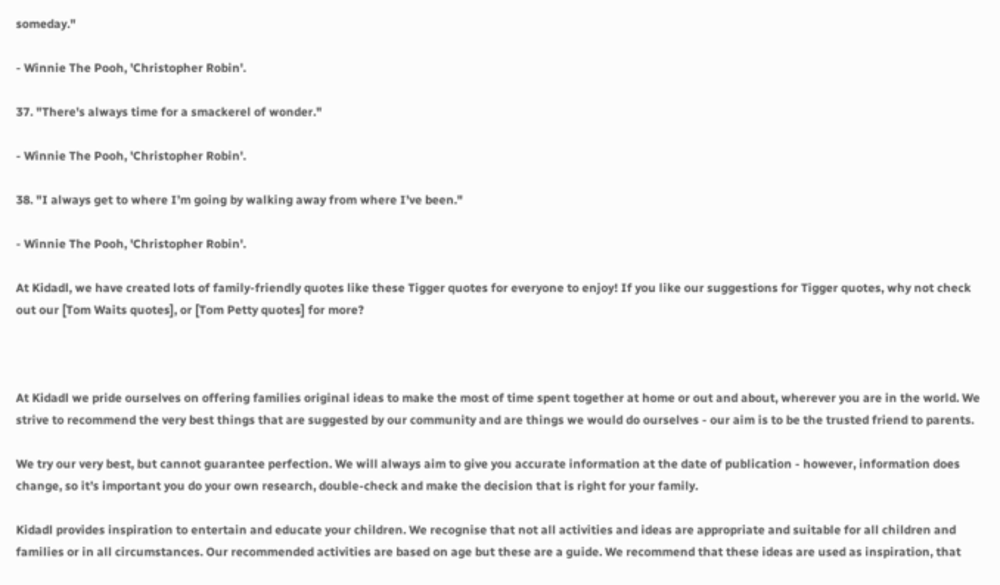someday."

- Winnie The Pooh, 'Christopher Robin'.

37. "There's always time for a smackerel of wonder."

- Winnie The Pooh, 'Christopher Robin'.

38. "I always get to where I’m going by walking away from where I’ve been."

- Winnie The Pooh, 'Christopher Robin'.

At Kidadl, we have created lots of family-friendly quotes like these Tigger quotes for everyone to enjoy! If you like our suggestions for Tigger quotes, why not check out our [Tom Waits quotes], or [Tom Petty quotes] for more?



At Kidadl we pride ourselves on offering families original ideas to make the most of time spent together at home or out and about, wherever you are in the world. We strive to recommend the very best things that are suggested by our community and are things we would do ourselves - our aim is to be the trusted friend to parents.

We try our very best, but cannot guarantee perfection. We will always aim to give you accurate information at the date of publication - however, information does change, so it’s important you do your own research, double-check and make the decision that is right for your family.

Kidadl provides inspiration to entertain and educate your children. We recognise that not all activities and ideas are appropriate and suitable for all children and families or in all circumstances. Our recommended activities are based on age but these are a guide. We recommend that these ideas are used as inspiration, that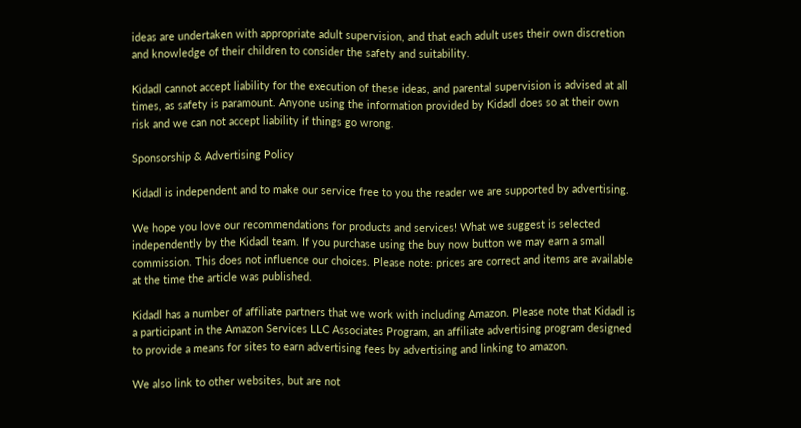ideas are undertaken with appropriate adult supervision, and that each adult uses their own discretion and knowledge of their children to consider the safety and suitability.

Kidadl cannot accept liability for the execution of these ideas, and parental supervision is advised at all times, as safety is paramount. Anyone using the information provided by Kidadl does so at their own risk and we can not accept liability if things go wrong.

Sponsorship & Advertising Policy

Kidadl is independent and to make our service free to you the reader we are supported by advertising.

We hope you love our recommendations for products and services! What we suggest is selected independently by the Kidadl team. If you purchase using the buy now button we may earn a small commission. This does not influence our choices. Please note: prices are correct and items are available at the time the article was published.

Kidadl has a number of affiliate partners that we work with including Amazon. Please note that Kidadl is a participant in the Amazon Services LLC Associates Program, an affiliate advertising program designed to provide a means for sites to earn advertising fees by advertising and linking to amazon.

We also link to other websites, but are not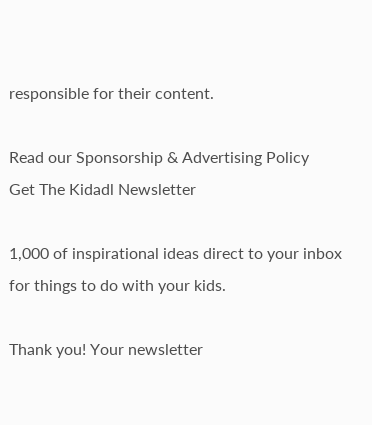responsible for their content.

Read our Sponsorship & Advertising Policy
Get The Kidadl Newsletter

1,000 of inspirational ideas direct to your inbox for things to do with your kids.

Thank you! Your newsletter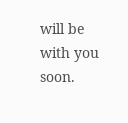will be with you soon.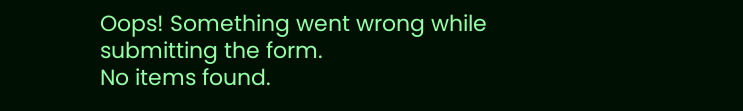Oops! Something went wrong while submitting the form.
No items found.